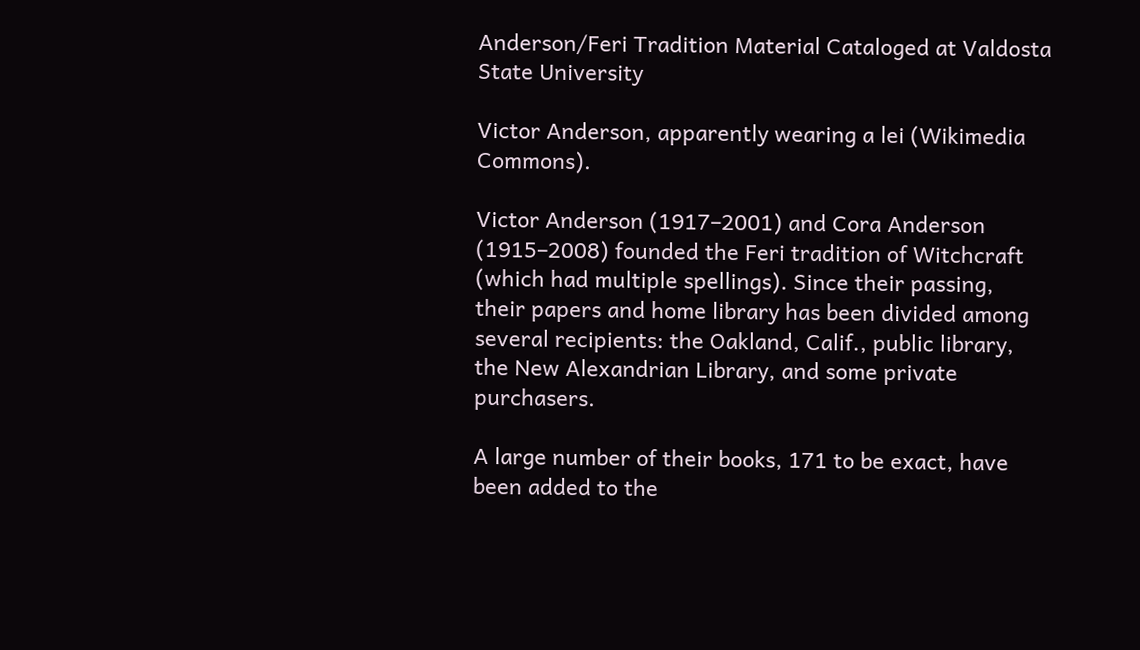Anderson/Feri Tradition Material Cataloged at Valdosta State University

Victor Anderson, apparently wearing a lei (Wikimedia Commons).

Victor Anderson (1917–2001) and Cora Anderson (1915–2008) founded the Feri tradition of Witchcraft (which had multiple spellings). Since their passing, their papers and home library has been divided among several recipients: the Oakland, Calif., public library, the New Alexandrian Library, and some private purchasers.

A large number of their books, 171 to be exact, have been added to the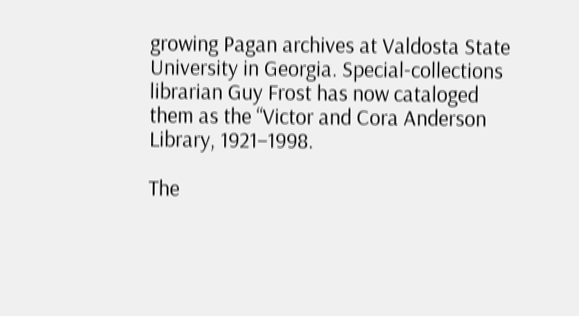growing Pagan archives at Valdosta State University in Georgia. Special-collections librarian Guy Frost has now cataloged them as the “Victor and Cora Anderson Library, 1921–1998.

The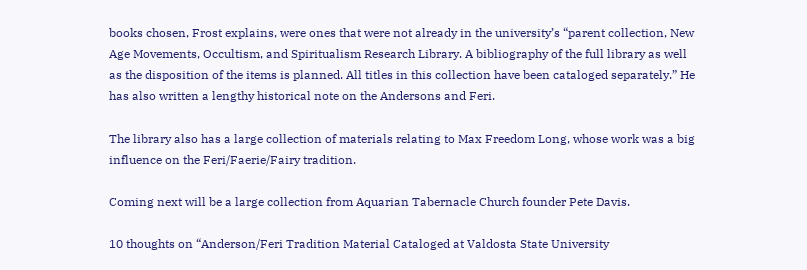books chosen, Frost explains, were ones that were not already in the university’s “parent collection, New Age Movements, Occultism, and Spiritualism Research Library. A bibliography of the full library as well as the disposition of the items is planned. All titles in this collection have been cataloged separately.” He has also written a lengthy historical note on the Andersons and Feri.

The library also has a large collection of materials relating to Max Freedom Long, whose work was a big influence on the Feri/Faerie/Fairy tradition.

Coming next will be a large collection from Aquarian Tabernacle Church founder Pete Davis.

10 thoughts on “Anderson/Feri Tradition Material Cataloged at Valdosta State University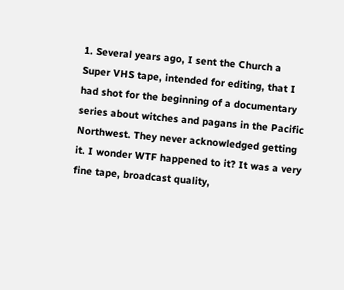1. Several years ago, I sent the Church a Super VHS tape, intended for editing, that I had shot for the beginning of a documentary series about witches and pagans in the Pacific Northwest. They never acknowledged getting it. I wonder WTF happened to it? It was a very fine tape, broadcast quality,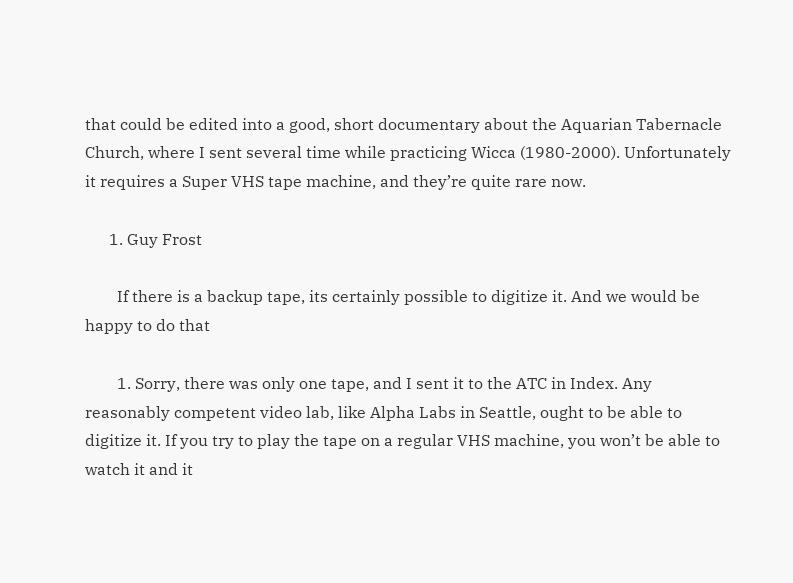that could be edited into a good, short documentary about the Aquarian Tabernacle Church, where I sent several time while practicing Wicca (1980-2000). Unfortunately it requires a Super VHS tape machine, and they’re quite rare now.

      1. Guy Frost

        If there is a backup tape, its certainly possible to digitize it. And we would be happy to do that

        1. Sorry, there was only one tape, and I sent it to the ATC in Index. Any reasonably competent video lab, like Alpha Labs in Seattle, ought to be able to digitize it. If you try to play the tape on a regular VHS machine, you won’t be able to watch it and it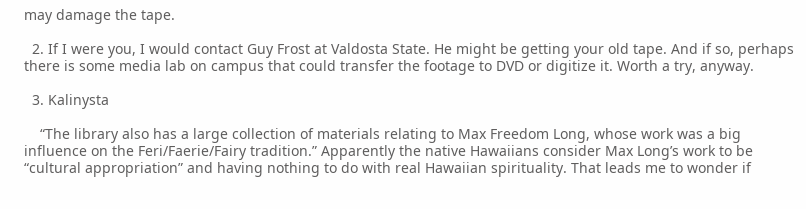may damage the tape.

  2. If I were you, I would contact Guy Frost at Valdosta State. He might be getting your old tape. And if so, perhaps there is some media lab on campus that could transfer the footage to DVD or digitize it. Worth a try, anyway.

  3. Kalinysta

    “The library also has a large collection of materials relating to Max Freedom Long, whose work was a big influence on the Feri/Faerie/Fairy tradition.” Apparently the native Hawaiians consider Max Long’s work to be “cultural appropriation” and having nothing to do with real Hawaiian spirituality. That leads me to wonder if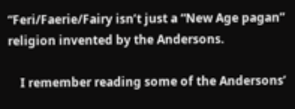“Feri/Faerie/Fairy isn’t just a “New Age pagan” religion invented by the Andersons.

    I remember reading some of the Andersons’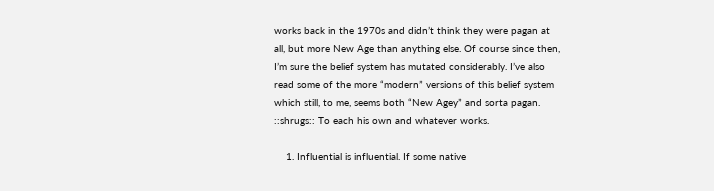works back in the 1970s and didn’t think they were pagan at all, but more New Age than anything else. Of course since then, I’m sure the belief system has mutated considerably. I’ve also read some of the more “modern” versions of this belief system which still, to me, seems both “New Agey” and sorta pagan. ::shrugs:: To each his own and whatever works.

    1. Influential is influential. If some native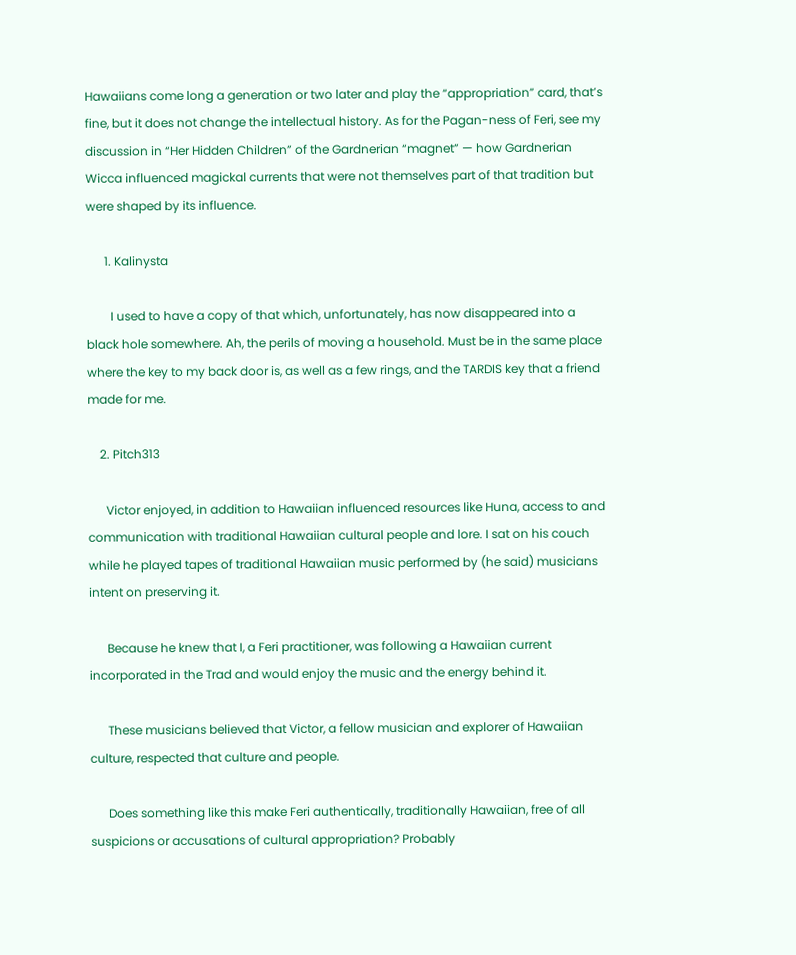Hawaiians come long a generation or two later and play the “appropriation” card, that’s fine, but it does not change the intellectual history. As for the Pagan-ness of Feri, see my discussion in “Her Hidden Children” of the Gardnerian “magnet” — how Gardnerian Wicca influenced magickal currents that were not themselves part of that tradition but were shaped by its influence.

      1. Kalinysta

        I used to have a copy of that which, unfortunately, has now disappeared into a black hole somewhere. Ah, the perils of moving a household. Must be in the same place where the key to my back door is, as well as a few rings, and the TARDIS key that a friend made for me.

    2. Pitch313

      Victor enjoyed, in addition to Hawaiian influenced resources like Huna, access to and communication with traditional Hawaiian cultural people and lore. I sat on his couch while he played tapes of traditional Hawaiian music performed by (he said) musicians intent on preserving it.

      Because he knew that I, a Feri practitioner, was following a Hawaiian current incorporated in the Trad and would enjoy the music and the energy behind it.

      These musicians believed that Victor, a fellow musician and explorer of Hawaiian culture, respected that culture and people.

      Does something like this make Feri authentically, traditionally Hawaiian, free of all suspicions or accusations of cultural appropriation? Probably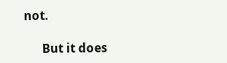not.

      But it does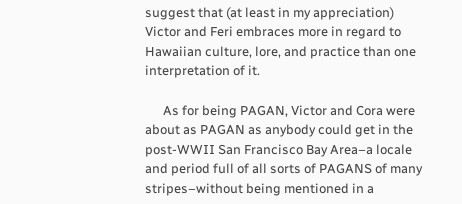suggest that (at least in my appreciation) Victor and Feri embraces more in regard to Hawaiian culture, lore, and practice than one interpretation of it.

      As for being PAGAN, Victor and Cora were about as PAGAN as anybody could get in the post-WWII San Francisco Bay Area–a locale and period full of all sorts of PAGANS of many stripes–without being mentioned in a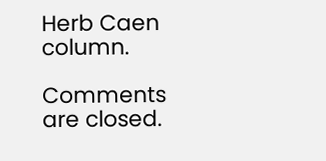Herb Caen column.

Comments are closed.